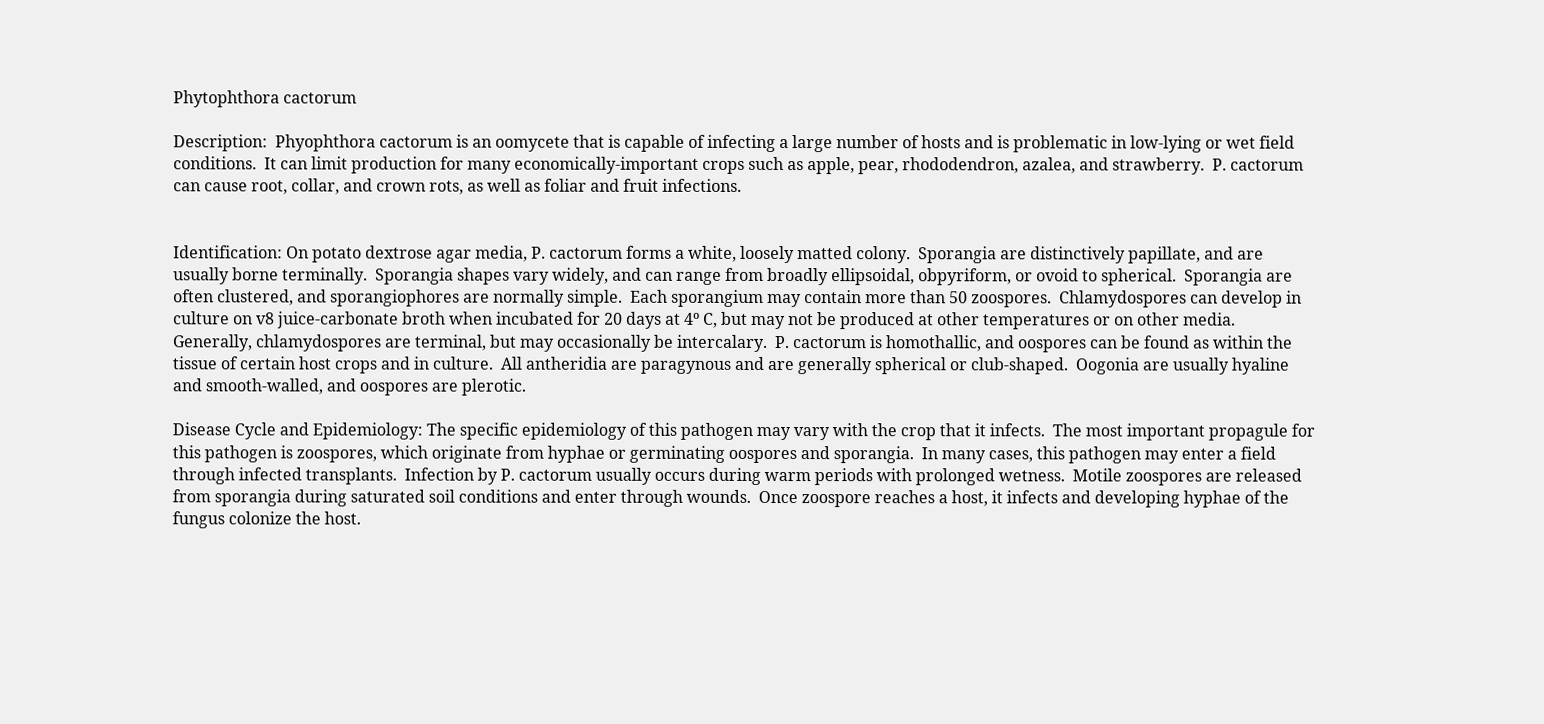Phytophthora cactorum

Description:  Phyophthora cactorum is an oomycete that is capable of infecting a large number of hosts and is problematic in low-lying or wet field conditions.  It can limit production for many economically-important crops such as apple, pear, rhododendron, azalea, and strawberry.  P. cactorum can cause root, collar, and crown rots, as well as foliar and fruit infections.


Identification: On potato dextrose agar media, P. cactorum forms a white, loosely matted colony.  Sporangia are distinctively papillate, and are usually borne terminally.  Sporangia shapes vary widely, and can range from broadly ellipsoidal, obpyriform, or ovoid to spherical.  Sporangia are often clustered, and sporangiophores are normally simple.  Each sporangium may contain more than 50 zoospores.  Chlamydospores can develop in culture on v8 juice-carbonate broth when incubated for 20 days at 4º C, but may not be produced at other temperatures or on other media.  Generally, chlamydospores are terminal, but may occasionally be intercalary.  P. cactorum is homothallic, and oospores can be found as within the tissue of certain host crops and in culture.  All antheridia are paragynous and are generally spherical or club-shaped.  Oogonia are usually hyaline and smooth-walled, and oospores are plerotic.

Disease Cycle and Epidemiology: The specific epidemiology of this pathogen may vary with the crop that it infects.  The most important propagule for this pathogen is zoospores, which originate from hyphae or germinating oospores and sporangia.  In many cases, this pathogen may enter a field through infected transplants.  Infection by P. cactorum usually occurs during warm periods with prolonged wetness.  Motile zoospores are released from sporangia during saturated soil conditions and enter through wounds.  Once zoospore reaches a host, it infects and developing hyphae of the fungus colonize the host.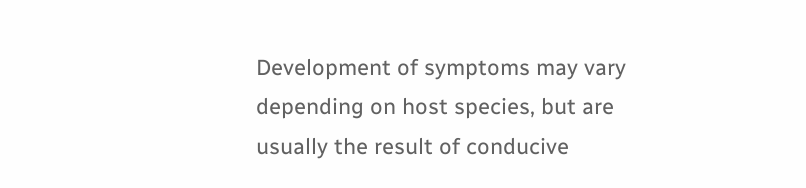Development of symptoms may vary depending on host species, but are usually the result of conducive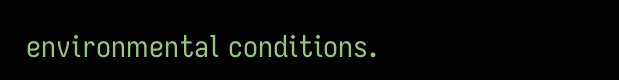environmental conditions.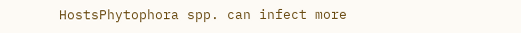HostsPhytophora spp. can infect more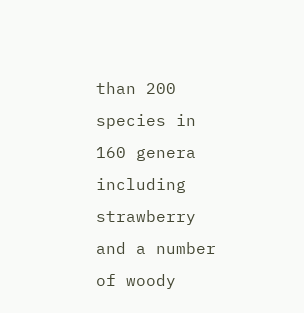than 200 species in 160 genera including strawberry and a number of woody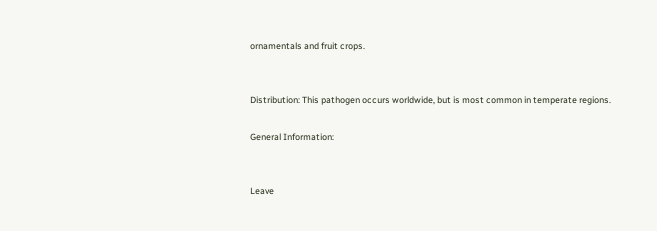ornamentals and fruit crops.


Distribution: This pathogen occurs worldwide, but is most common in temperate regions.

General Information:


Leave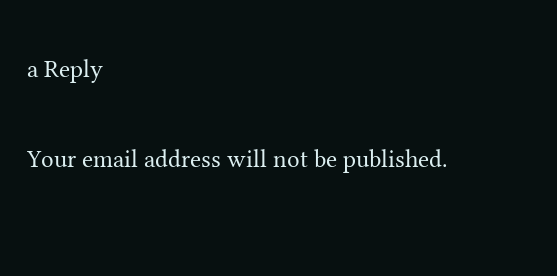a Reply

Your email address will not be published.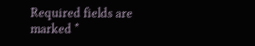Required fields are marked *